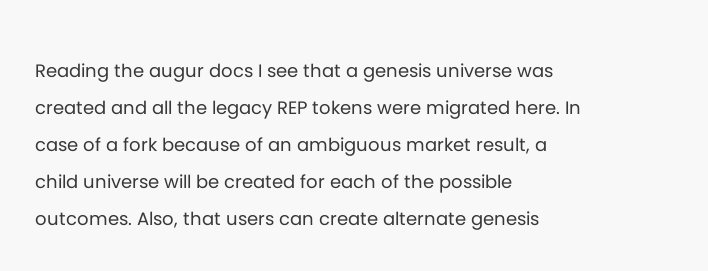Reading the augur docs I see that a genesis universe was created and all the legacy REP tokens were migrated here. In case of a fork because of an ambiguous market result, a child universe will be created for each of the possible outcomes. Also, that users can create alternate genesis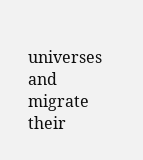universes and migrate their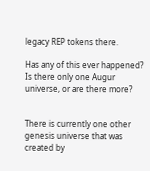legacy REP tokens there.

Has any of this ever happened? Is there only one Augur universe, or are there more?


There is currently one other genesis universe that was created by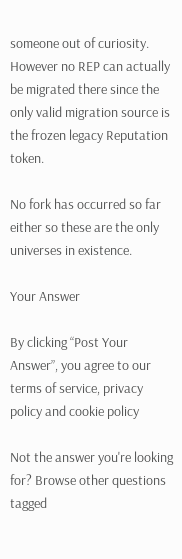someone out of curiosity. However no REP can actually be migrated there since the only valid migration source is the frozen legacy Reputation token.

No fork has occurred so far either so these are the only universes in existence.

Your Answer

By clicking “Post Your Answer”, you agree to our terms of service, privacy policy and cookie policy

Not the answer you're looking for? Browse other questions tagged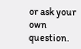or ask your own question.